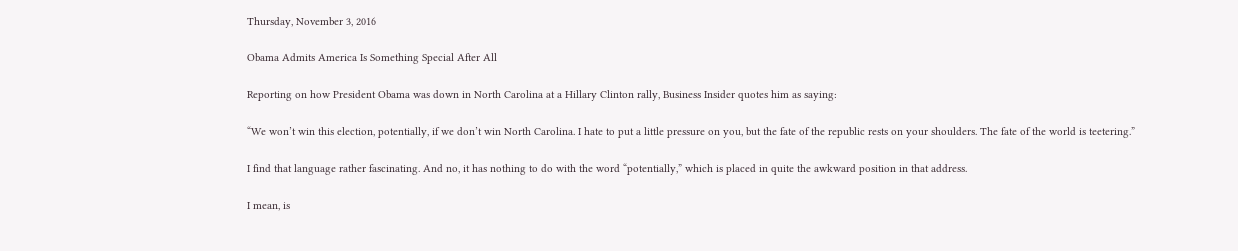Thursday, November 3, 2016

Obama Admits America Is Something Special After All

Reporting on how President Obama was down in North Carolina at a Hillary Clinton rally, Business Insider quotes him as saying:

“We won’t win this election, potentially, if we don’t win North Carolina. I hate to put a little pressure on you, but the fate of the republic rests on your shoulders. The fate of the world is teetering.”

I find that language rather fascinating. And no, it has nothing to do with the word “potentially,” which is placed in quite the awkward position in that address.

I mean, is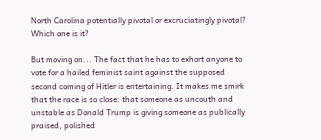North Carolina potentially pivotal or excruciatingly pivotal? Which one is it?

But moving on... The fact that he has to exhort anyone to vote for a hailed feminist saint against the supposed second coming of Hitler is entertaining. It makes me smirk that the race is so close: that someone as uncouth and unstable as Donald Trump is giving someone as publically praised, polished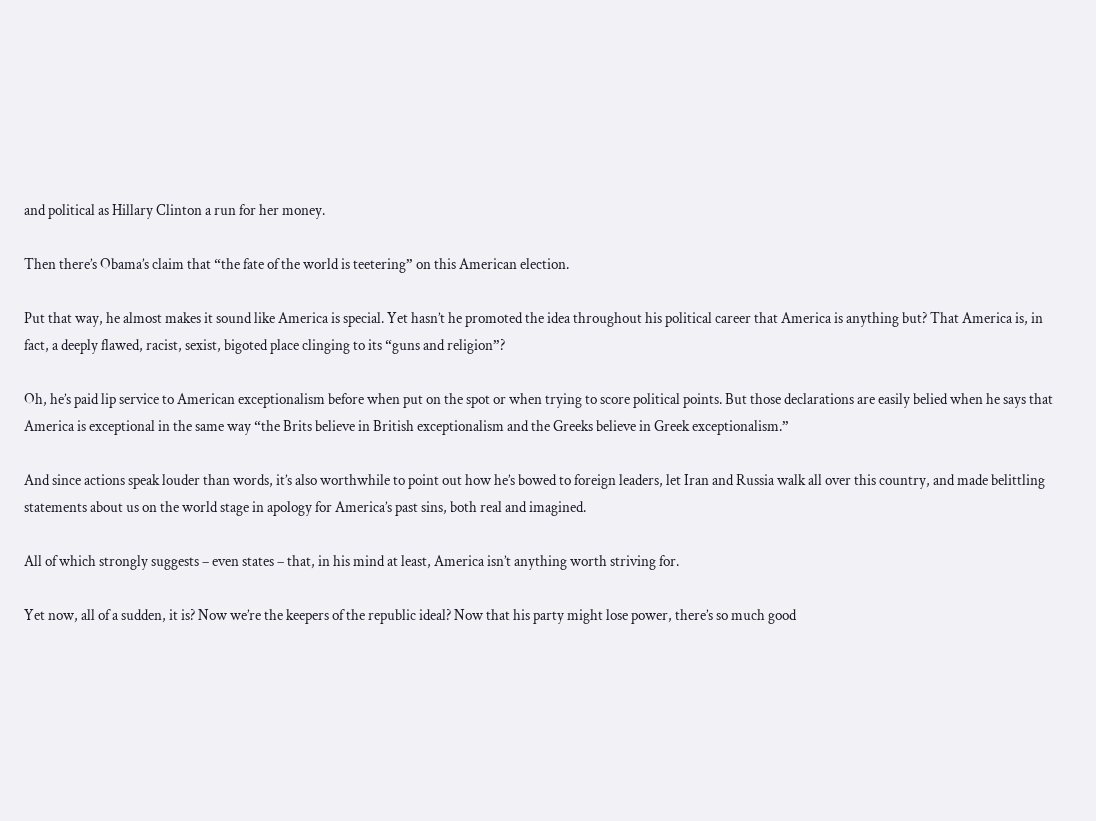and political as Hillary Clinton a run for her money.

Then there’s Obama’s claim that “the fate of the world is teetering” on this American election.

Put that way, he almost makes it sound like America is special. Yet hasn’t he promoted the idea throughout his political career that America is anything but? That America is, in fact, a deeply flawed, racist, sexist, bigoted place clinging to its “guns and religion”?

Oh, he’s paid lip service to American exceptionalism before when put on the spot or when trying to score political points. But those declarations are easily belied when he says that America is exceptional in the same way “the Brits believe in British exceptionalism and the Greeks believe in Greek exceptionalism.”

And since actions speak louder than words, it’s also worthwhile to point out how he’s bowed to foreign leaders, let Iran and Russia walk all over this country, and made belittling statements about us on the world stage in apology for America’s past sins, both real and imagined.

All of which strongly suggests – even states – that, in his mind at least, America isn’t anything worth striving for.

Yet now, all of a sudden, it is? Now we’re the keepers of the republic ideal? Now that his party might lose power, there’s so much good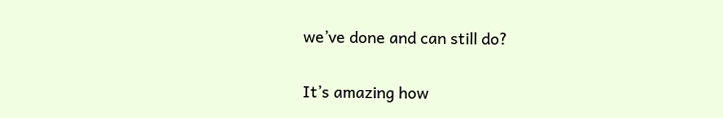we’ve done and can still do?

It’s amazing how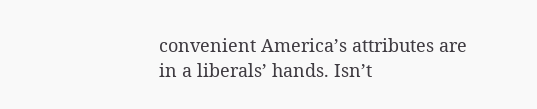convenient America’s attributes are in a liberals’ hands. Isn’t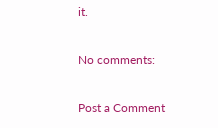it.

No comments:

Post a Comment